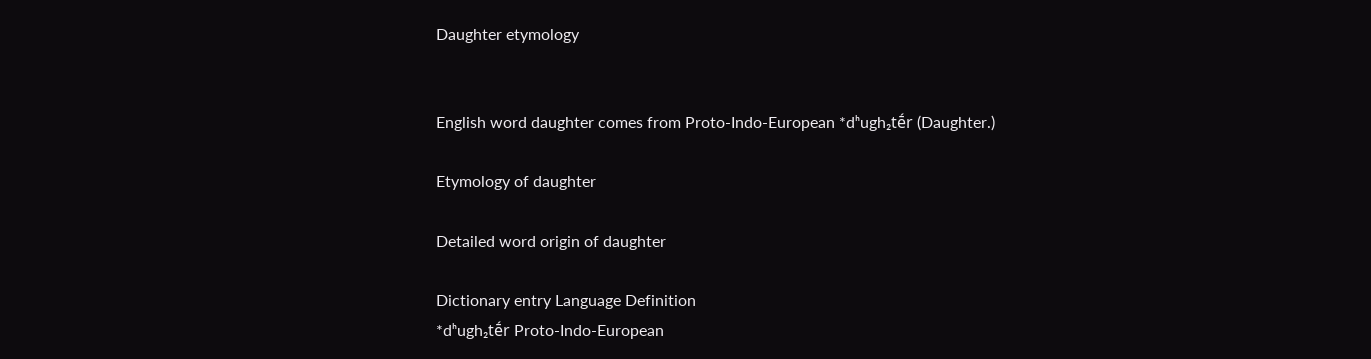Daughter etymology


English word daughter comes from Proto-Indo-European *dʰugh₂tḗr (Daughter.)

Etymology of daughter

Detailed word origin of daughter

Dictionary entry Language Definition
*dʰugh₂tḗr Proto-Indo-European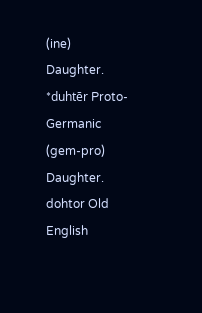(ine) Daughter.
*duhtēr Proto-Germanic (gem-pro) Daughter.
dohtor Old English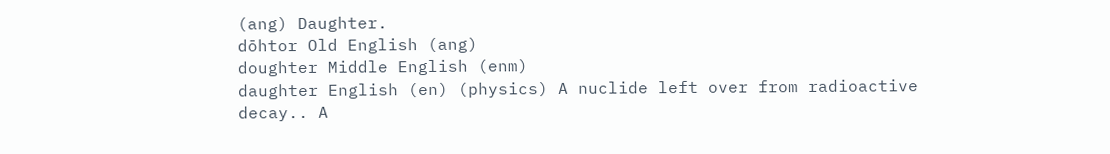(ang) Daughter.
dōhtor Old English (ang)
doughter Middle English (enm)
daughter English (en) (physics) A nuclide left over from radioactive decay.. A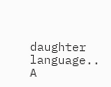daughter language.. A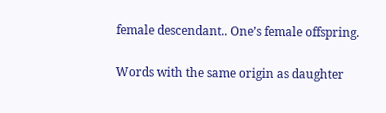female descendant.. One’s female offspring.

Words with the same origin as daughter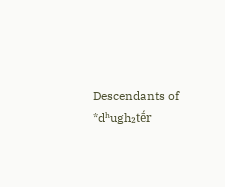Descendants of *dʰugh₂tḗr